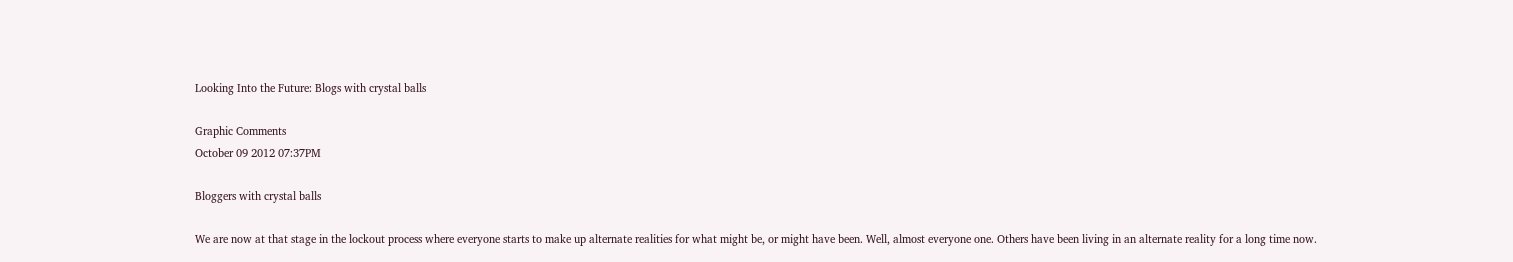Looking Into the Future: Blogs with crystal balls

Graphic Comments
October 09 2012 07:37PM

Bloggers with crystal balls

We are now at that stage in the lockout process where everyone starts to make up alternate realities for what might be, or might have been. Well, almost everyone one. Others have been living in an alternate reality for a long time now.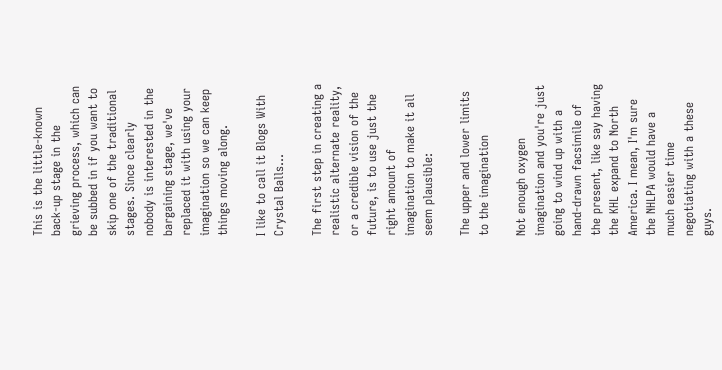This is the little-known back-up stage in the grieving process, which can be subbed in if you want to skip one of the traditional stages. Since clearly nobody is interested in the bargaining stage, we've replaced it with using your imagination so we can keep things moving along.

I like to call it Blogs With Crystal Balls...

The first step in creating a realistic alternate reality, or a credible vision of the future, is to use just the right amount of imagination to make it all seem plausible:

The upper and lower limits to the imagination

Not enough oxygen imagination and you're just going to wind up with a hand-drawn facsimile of the present, like say having the KHL expand to North America. I mean, I'm sure the NHLPA would have a much easier time negotiating with a these guys.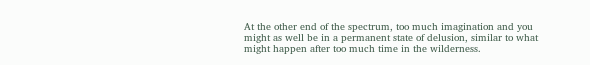At the other end of the spectrum, too much imagination and you might as well be in a permanent state of delusion, similar to what might happen after too much time in the wilderness.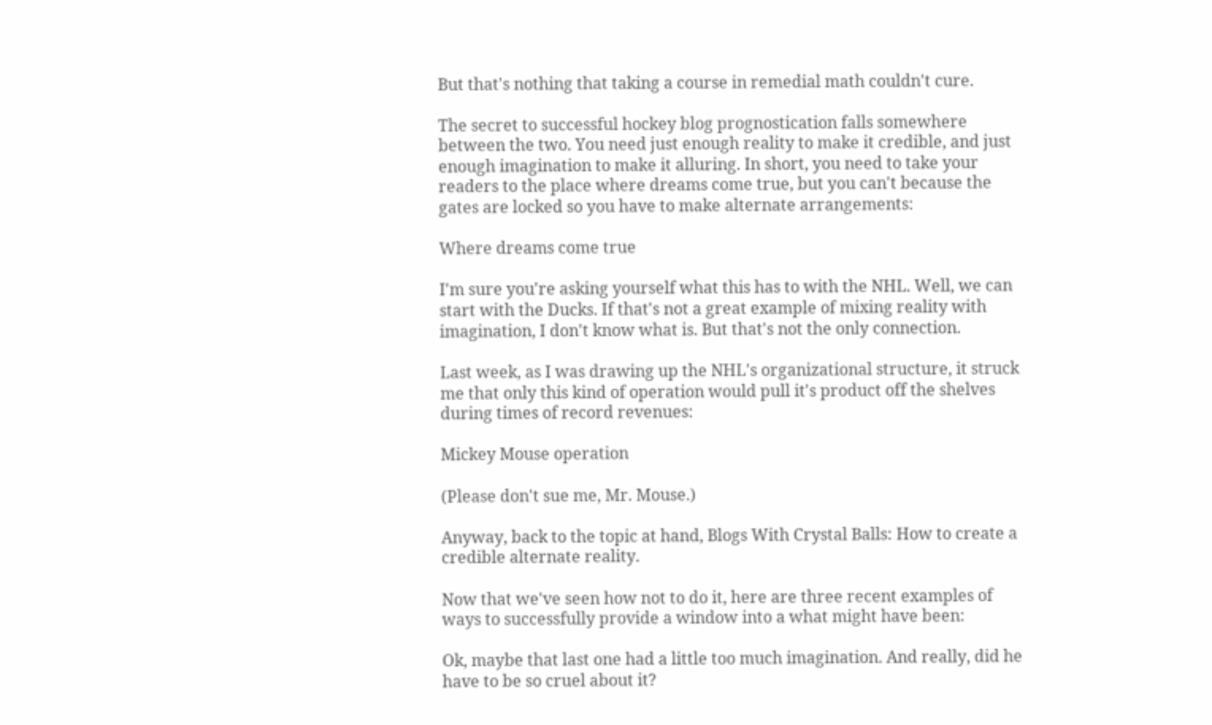But that's nothing that taking a course in remedial math couldn't cure.

The secret to successful hockey blog prognostication falls somewhere between the two. You need just enough reality to make it credible, and just enough imagination to make it alluring. In short, you need to take your readers to the place where dreams come true, but you can't because the gates are locked so you have to make alternate arrangements:

Where dreams come true

I'm sure you're asking yourself what this has to with the NHL. Well, we can start with the Ducks. If that's not a great example of mixing reality with imagination, I don't know what is. But that's not the only connection.

Last week, as I was drawing up the NHL's organizational structure, it struck me that only this kind of operation would pull it's product off the shelves during times of record revenues:

Mickey Mouse operation

(Please don't sue me, Mr. Mouse.)

Anyway, back to the topic at hand, Blogs With Crystal Balls: How to create a credible alternate reality.

Now that we've seen how not to do it, here are three recent examples of ways to successfully provide a window into a what might have been:

Ok, maybe that last one had a little too much imagination. And really, did he have to be so cruel about it?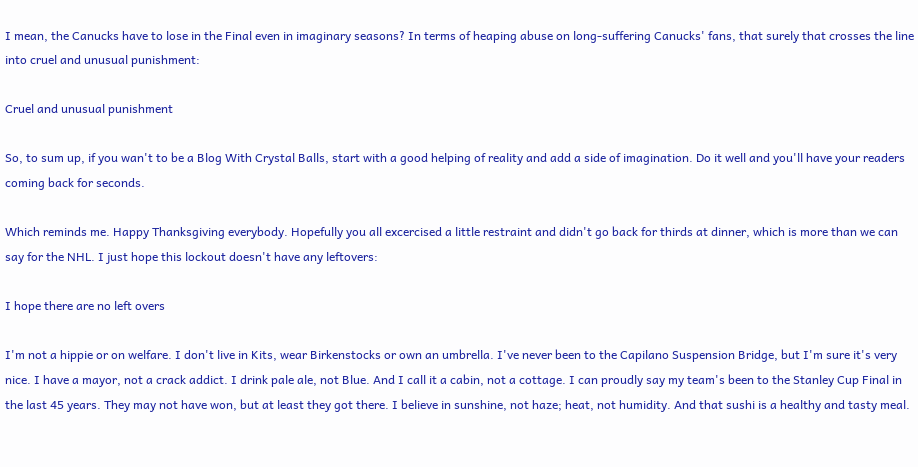I mean, the Canucks have to lose in the Final even in imaginary seasons? In terms of heaping abuse on long-suffering Canucks' fans, that surely that crosses the line into cruel and unusual punishment:

Cruel and unusual punishment

So, to sum up, if you wan't to be a Blog With Crystal Balls, start with a good helping of reality and add a side of imagination. Do it well and you'll have your readers coming back for seconds.

Which reminds me. Happy Thanksgiving everybody. Hopefully you all excercised a little restraint and didn't go back for thirds at dinner, which is more than we can say for the NHL. I just hope this lockout doesn't have any leftovers:

I hope there are no left overs

I'm not a hippie or on welfare. I don't live in Kits, wear Birkenstocks or own an umbrella. I've never been to the Capilano Suspension Bridge, but I'm sure it's very nice. I have a mayor, not a crack addict. I drink pale ale, not Blue. And I call it a cabin, not a cottage. I can proudly say my team's been to the Stanley Cup Final in the last 45 years. They may not have won, but at least they got there. I believe in sunshine, not haze; heat, not humidity. And that sushi is a healthy and tasty meal.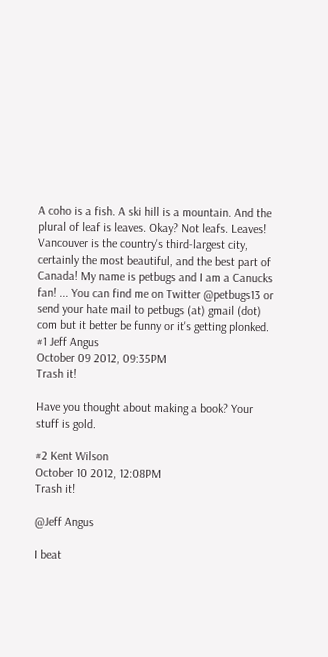A coho is a fish. A ski hill is a mountain. And the plural of leaf is leaves. Okay? Not leafs. Leaves! Vancouver is the country's third-largest city, certainly the most beautiful, and the best part of Canada! My name is petbugs and I am a Canucks fan! ... You can find me on Twitter @petbugs13 or send your hate mail to petbugs (at) gmail (dot) com but it better be funny or it's getting plonked.
#1 Jeff Angus
October 09 2012, 09:35PM
Trash it!

Have you thought about making a book? Your stuff is gold.

#2 Kent Wilson
October 10 2012, 12:08PM
Trash it!

@Jeff Angus

I beat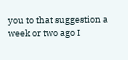you to that suggestion a week or two ago I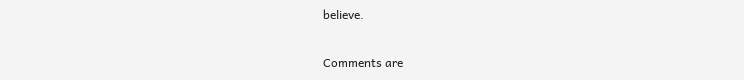believe.

Comments are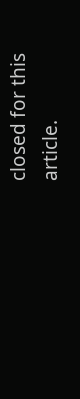closed for this article.